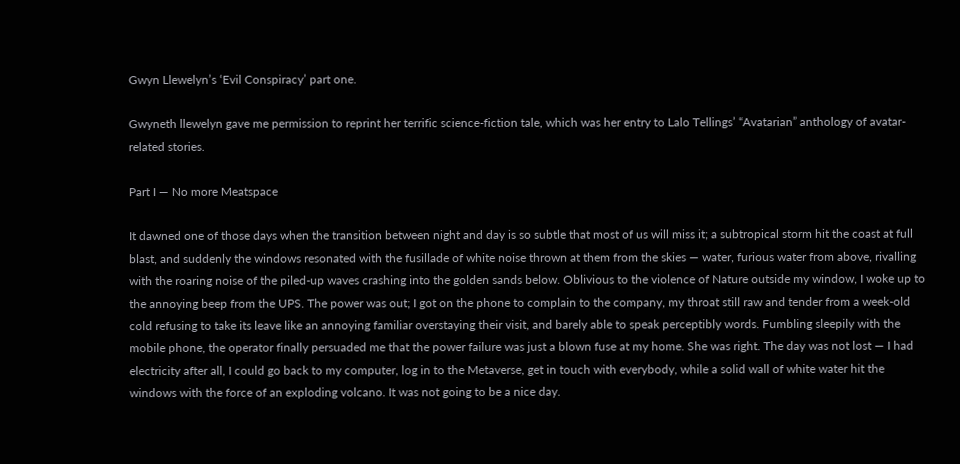Gwyn Llewelyn’s ‘Evil Conspiracy’ part one.

Gwyneth llewelyn gave me permission to reprint her terrific science-fiction tale, which was her entry to Lalo Tellings’ “Avatarian” anthology of avatar-related stories.

Part I — No more Meatspace

It dawned one of those days when the transition between night and day is so subtle that most of us will miss it; a subtropical storm hit the coast at full blast, and suddenly the windows resonated with the fusillade of white noise thrown at them from the skies — water, furious water from above, rivalling with the roaring noise of the piled-up waves crashing into the golden sands below. Oblivious to the violence of Nature outside my window, I woke up to the annoying beep from the UPS. The power was out; I got on the phone to complain to the company, my throat still raw and tender from a week-old cold refusing to take its leave like an annoying familiar overstaying their visit, and barely able to speak perceptibly words. Fumbling sleepily with the mobile phone, the operator finally persuaded me that the power failure was just a blown fuse at my home. She was right. The day was not lost — I had electricity after all, I could go back to my computer, log in to the Metaverse, get in touch with everybody, while a solid wall of white water hit the windows with the force of an exploding volcano. It was not going to be a nice day.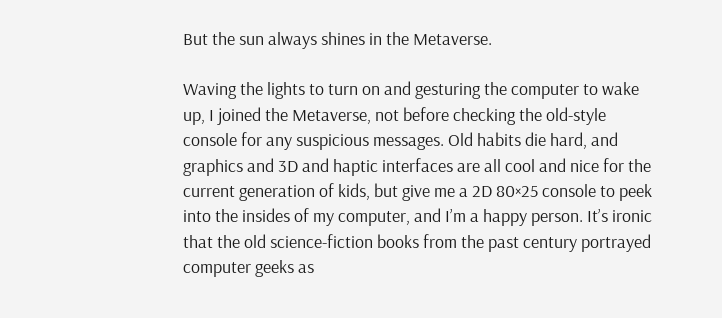But the sun always shines in the Metaverse.

Waving the lights to turn on and gesturing the computer to wake up, I joined the Metaverse, not before checking the old-style console for any suspicious messages. Old habits die hard, and graphics and 3D and haptic interfaces are all cool and nice for the current generation of kids, but give me a 2D 80×25 console to peek into the insides of my computer, and I’m a happy person. It’s ironic that the old science-fiction books from the past century portrayed computer geeks as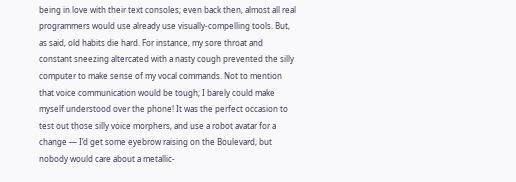being in love with their text consoles; even back then, almost all real programmers would use already use visually-compelling tools. But, as said, old habits die hard. For instance, my sore throat and constant sneezing altercated with a nasty cough prevented the silly computer to make sense of my vocal commands. Not to mention that voice communication would be tough; I barely could make myself understood over the phone! It was the perfect occasion to test out those silly voice morphers, and use a robot avatar for a change — I’d get some eyebrow raising on the Boulevard, but nobody would care about a metallic-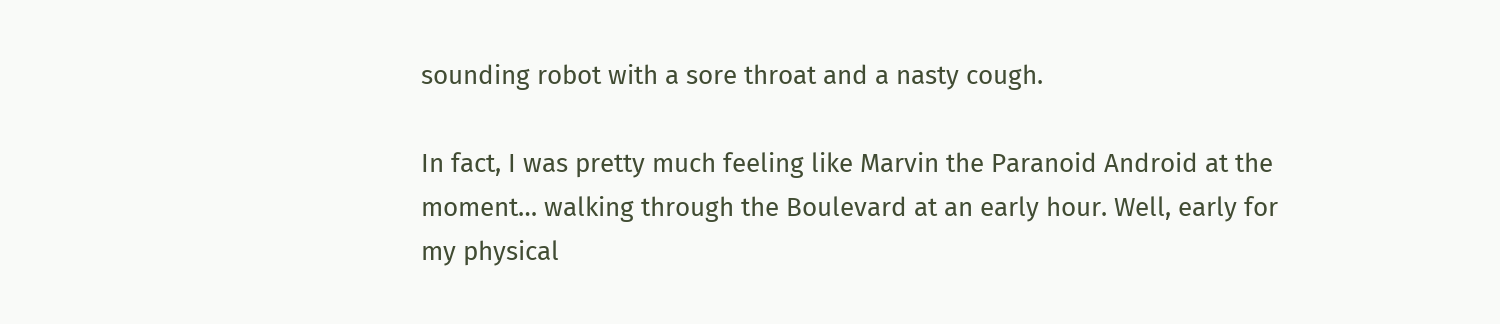sounding robot with a sore throat and a nasty cough.

In fact, I was pretty much feeling like Marvin the Paranoid Android at the moment… walking through the Boulevard at an early hour. Well, early for my physical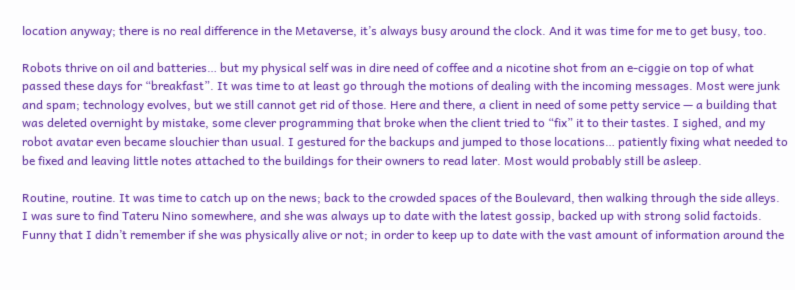location anyway; there is no real difference in the Metaverse, it’s always busy around the clock. And it was time for me to get busy, too.

Robots thrive on oil and batteries… but my physical self was in dire need of coffee and a nicotine shot from an e-ciggie on top of what passed these days for “breakfast”. It was time to at least go through the motions of dealing with the incoming messages. Most were junk and spam; technology evolves, but we still cannot get rid of those. Here and there, a client in need of some petty service — a building that was deleted overnight by mistake, some clever programming that broke when the client tried to “fix” it to their tastes. I sighed, and my robot avatar even became slouchier than usual. I gestured for the backups and jumped to those locations… patiently fixing what needed to be fixed and leaving little notes attached to the buildings for their owners to read later. Most would probably still be asleep.

Routine, routine. It was time to catch up on the news; back to the crowded spaces of the Boulevard, then walking through the side alleys. I was sure to find Tateru Nino somewhere, and she was always up to date with the latest gossip, backed up with strong solid factoids. Funny that I didn’t remember if she was physically alive or not; in order to keep up to date with the vast amount of information around the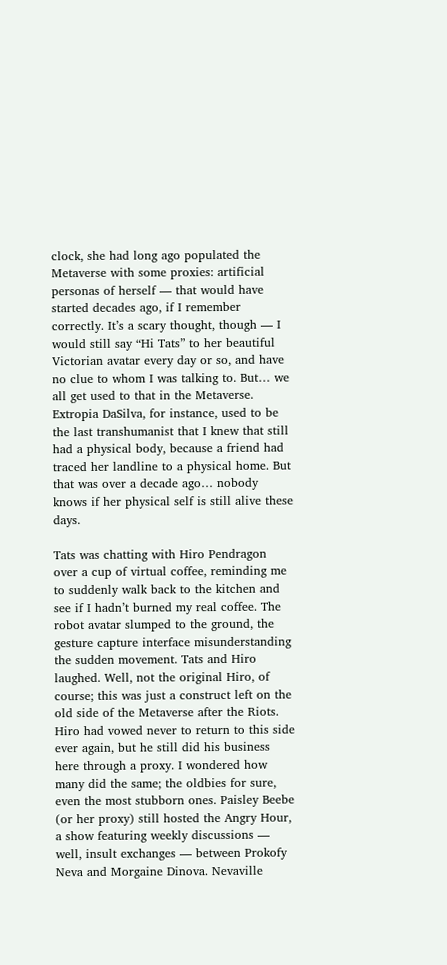clock, she had long ago populated the Metaverse with some proxies: artificial personas of herself — that would have started decades ago, if I remember correctly. It’s a scary thought, though — I would still say “Hi Tats” to her beautiful Victorian avatar every day or so, and have no clue to whom I was talking to. But… we all get used to that in the Metaverse. Extropia DaSilva, for instance, used to be the last transhumanist that I knew that still had a physical body, because a friend had traced her landline to a physical home. But that was over a decade ago… nobody knows if her physical self is still alive these days.

Tats was chatting with Hiro Pendragon over a cup of virtual coffee, reminding me to suddenly walk back to the kitchen and see if I hadn’t burned my real coffee. The robot avatar slumped to the ground, the gesture capture interface misunderstanding the sudden movement. Tats and Hiro laughed. Well, not the original Hiro, of course; this was just a construct left on the old side of the Metaverse after the Riots. Hiro had vowed never to return to this side ever again, but he still did his business here through a proxy. I wondered how many did the same; the oldbies for sure, even the most stubborn ones. Paisley Beebe (or her proxy) still hosted the Angry Hour, a show featuring weekly discussions — well, insult exchanges — between Prokofy Neva and Morgaine Dinova. Nevaville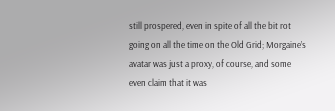still prospered, even in spite of all the bit rot going on all the time on the Old Grid; Morgaine’s avatar was just a proxy, of course, and some even claim that it was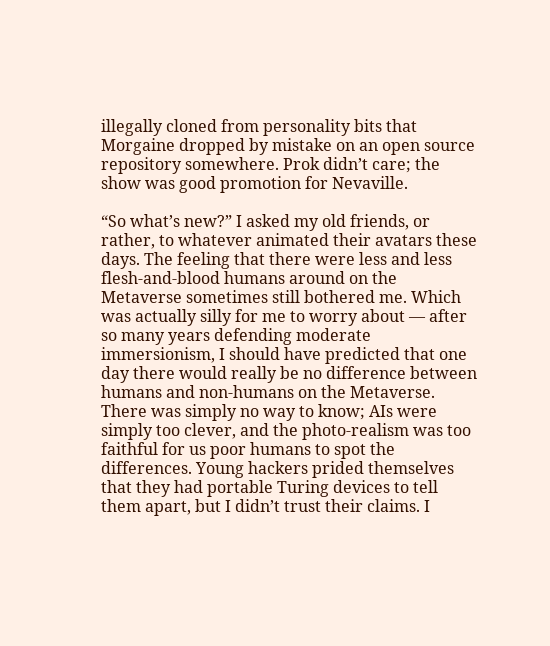illegally cloned from personality bits that Morgaine dropped by mistake on an open source repository somewhere. Prok didn’t care; the show was good promotion for Nevaville.

“So what’s new?” I asked my old friends, or rather, to whatever animated their avatars these days. The feeling that there were less and less flesh-and-blood humans around on the Metaverse sometimes still bothered me. Which was actually silly for me to worry about — after so many years defending moderate immersionism, I should have predicted that one day there would really be no difference between humans and non-humans on the Metaverse. There was simply no way to know; AIs were simply too clever, and the photo-realism was too faithful for us poor humans to spot the differences. Young hackers prided themselves that they had portable Turing devices to tell them apart, but I didn’t trust their claims. I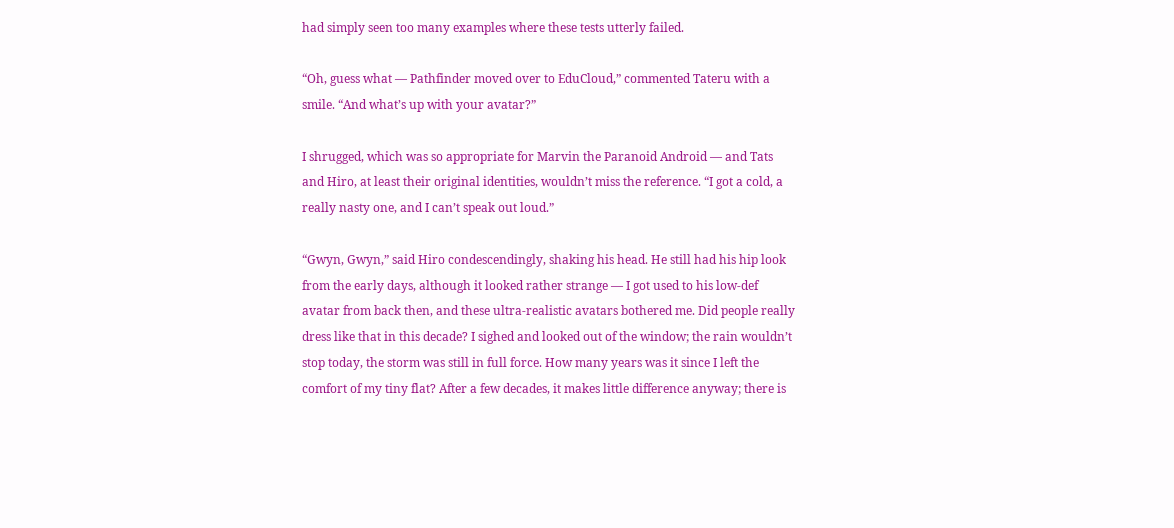had simply seen too many examples where these tests utterly failed.

“Oh, guess what — Pathfinder moved over to EduCloud,” commented Tateru with a smile. “And what’s up with your avatar?”

I shrugged, which was so appropriate for Marvin the Paranoid Android — and Tats and Hiro, at least their original identities, wouldn’t miss the reference. “I got a cold, a really nasty one, and I can’t speak out loud.”

“Gwyn, Gwyn,” said Hiro condescendingly, shaking his head. He still had his hip look from the early days, although it looked rather strange — I got used to his low-def avatar from back then, and these ultra-realistic avatars bothered me. Did people really dress like that in this decade? I sighed and looked out of the window; the rain wouldn’t stop today, the storm was still in full force. How many years was it since I left the comfort of my tiny flat? After a few decades, it makes little difference anyway; there is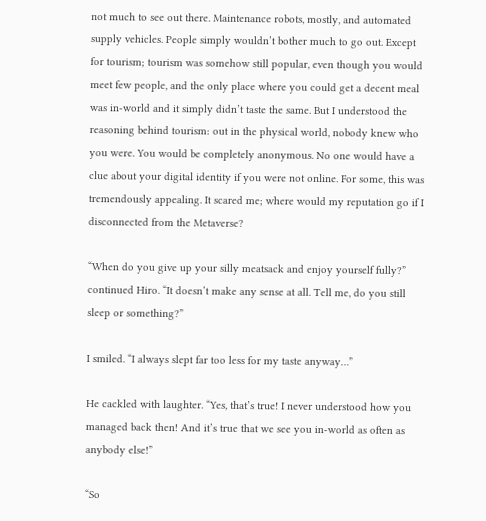not much to see out there. Maintenance robots, mostly, and automated supply vehicles. People simply wouldn’t bother much to go out. Except for tourism; tourism was somehow still popular, even though you would meet few people, and the only place where you could get a decent meal was in-world and it simply didn’t taste the same. But I understood the reasoning behind tourism: out in the physical world, nobody knew who you were. You would be completely anonymous. No one would have a clue about your digital identity if you were not online. For some, this was tremendously appealing. It scared me; where would my reputation go if I disconnected from the Metaverse?

“When do you give up your silly meatsack and enjoy yourself fully?” continued Hiro. “It doesn’t make any sense at all. Tell me, do you still sleep or something?”

I smiled. “I always slept far too less for my taste anyway…”

He cackled with laughter. “Yes, that’s true! I never understood how you managed back then! And it’s true that we see you in-world as often as anybody else!”

“So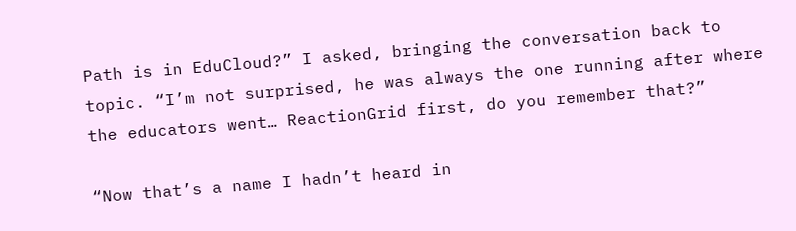Path is in EduCloud?” I asked, bringing the conversation back to topic. “I’m not surprised, he was always the one running after where the educators went… ReactionGrid first, do you remember that?”

“Now that’s a name I hadn’t heard in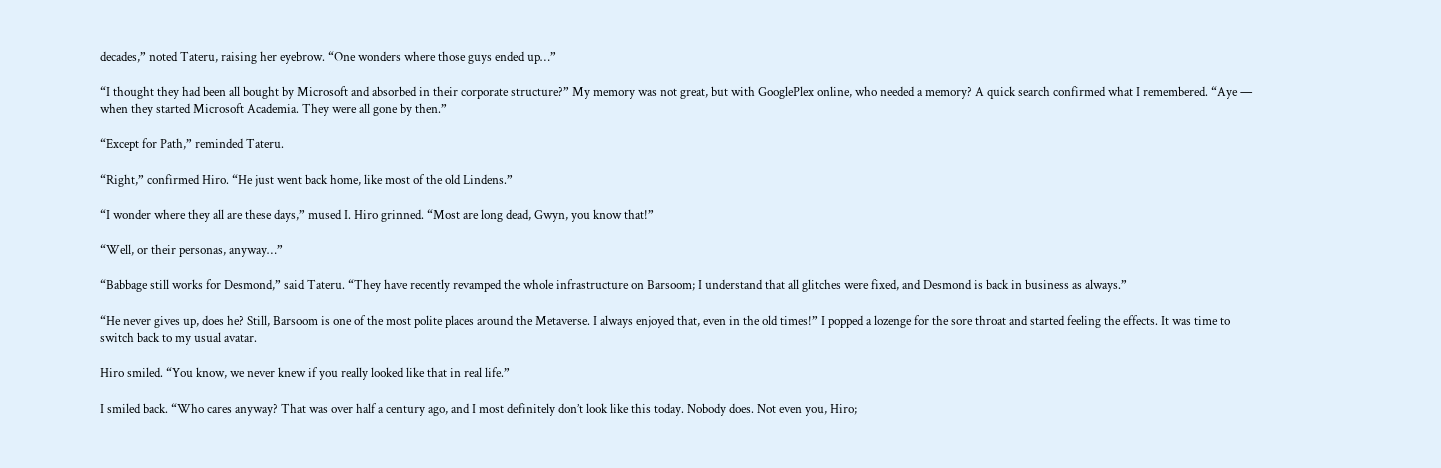decades,” noted Tateru, raising her eyebrow. “One wonders where those guys ended up…”

“I thought they had been all bought by Microsoft and absorbed in their corporate structure?” My memory was not great, but with GooglePlex online, who needed a memory? A quick search confirmed what I remembered. “Aye — when they started Microsoft Academia. They were all gone by then.”

“Except for Path,” reminded Tateru.

“Right,” confirmed Hiro. “He just went back home, like most of the old Lindens.”

“I wonder where they all are these days,” mused I. Hiro grinned. “Most are long dead, Gwyn, you know that!”

“Well, or their personas, anyway…”

“Babbage still works for Desmond,” said Tateru. “They have recently revamped the whole infrastructure on Barsoom; I understand that all glitches were fixed, and Desmond is back in business as always.”

“He never gives up, does he? Still, Barsoom is one of the most polite places around the Metaverse. I always enjoyed that, even in the old times!” I popped a lozenge for the sore throat and started feeling the effects. It was time to switch back to my usual avatar.

Hiro smiled. “You know, we never knew if you really looked like that in real life.”

I smiled back. “Who cares anyway? That was over half a century ago, and I most definitely don’t look like this today. Nobody does. Not even you, Hiro;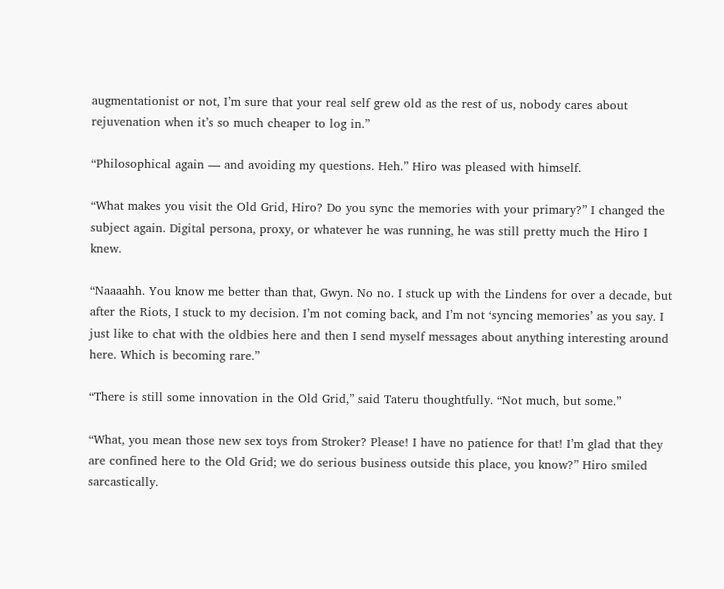augmentationist or not, I’m sure that your real self grew old as the rest of us, nobody cares about rejuvenation when it’s so much cheaper to log in.”

“Philosophical again — and avoiding my questions. Heh.” Hiro was pleased with himself.

“What makes you visit the Old Grid, Hiro? Do you sync the memories with your primary?” I changed the subject again. Digital persona, proxy, or whatever he was running, he was still pretty much the Hiro I knew.

“Naaaahh. You know me better than that, Gwyn. No no. I stuck up with the Lindens for over a decade, but after the Riots, I stuck to my decision. I’m not coming back, and I’m not ‘syncing memories’ as you say. I just like to chat with the oldbies here and then I send myself messages about anything interesting around here. Which is becoming rare.”

“There is still some innovation in the Old Grid,” said Tateru thoughtfully. “Not much, but some.”

“What, you mean those new sex toys from Stroker? Please! I have no patience for that! I’m glad that they are confined here to the Old Grid; we do serious business outside this place, you know?” Hiro smiled sarcastically.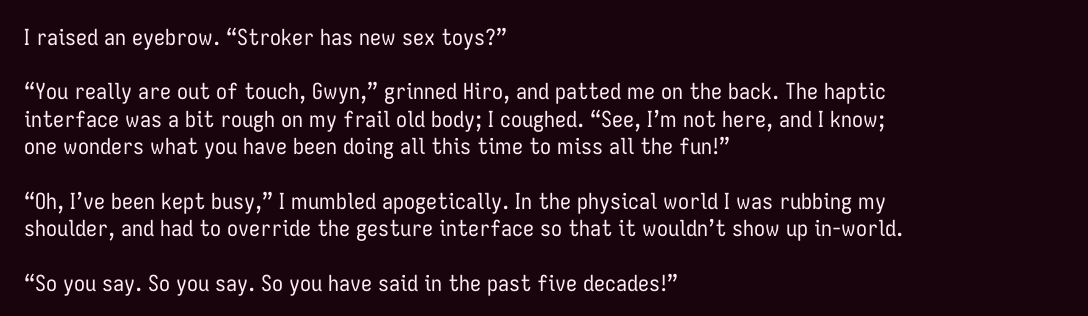I raised an eyebrow. “Stroker has new sex toys?”

“You really are out of touch, Gwyn,” grinned Hiro, and patted me on the back. The haptic interface was a bit rough on my frail old body; I coughed. “See, I’m not here, and I know; one wonders what you have been doing all this time to miss all the fun!”

“Oh, I’ve been kept busy,” I mumbled apogetically. In the physical world I was rubbing my shoulder, and had to override the gesture interface so that it wouldn’t show up in-world.

“So you say. So you say. So you have said in the past five decades!”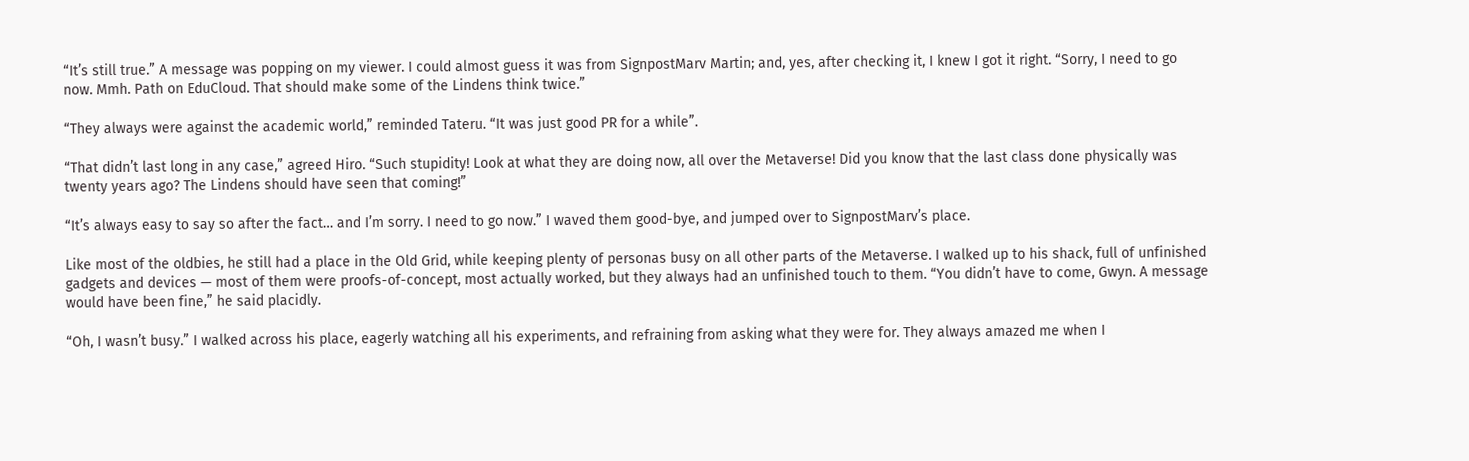“It’s still true.” A message was popping on my viewer. I could almost guess it was from SignpostMarv Martin; and, yes, after checking it, I knew I got it right. “Sorry, I need to go now. Mmh. Path on EduCloud. That should make some of the Lindens think twice.”

“They always were against the academic world,” reminded Tateru. “It was just good PR for a while”.

“That didn’t last long in any case,” agreed Hiro. “Such stupidity! Look at what they are doing now, all over the Metaverse! Did you know that the last class done physically was twenty years ago? The Lindens should have seen that coming!”

“It’s always easy to say so after the fact… and I’m sorry. I need to go now.” I waved them good-bye, and jumped over to SignpostMarv’s place.

Like most of the oldbies, he still had a place in the Old Grid, while keeping plenty of personas busy on all other parts of the Metaverse. I walked up to his shack, full of unfinished gadgets and devices — most of them were proofs-of-concept, most actually worked, but they always had an unfinished touch to them. “You didn’t have to come, Gwyn. A message would have been fine,” he said placidly.

“Oh, I wasn’t busy.” I walked across his place, eagerly watching all his experiments, and refraining from asking what they were for. They always amazed me when I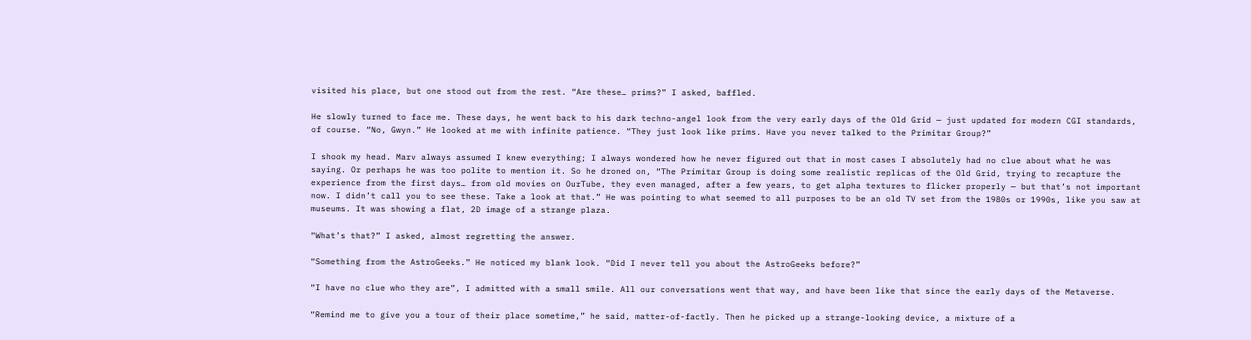visited his place, but one stood out from the rest. “Are these… prims?” I asked, baffled.

He slowly turned to face me. These days, he went back to his dark techno-angel look from the very early days of the Old Grid — just updated for modern CGI standards, of course. “No, Gwyn.” He looked at me with infinite patience. “They just look like prims. Have you never talked to the Primitar Group?”

I shook my head. Marv always assumed I knew everything; I always wondered how he never figured out that in most cases I absolutely had no clue about what he was saying. Or perhaps he was too polite to mention it. So he droned on, “The Primitar Group is doing some realistic replicas of the Old Grid, trying to recapture the experience from the first days… from old movies on OurTube, they even managed, after a few years, to get alpha textures to flicker properly — but that’s not important now. I didn’t call you to see these. Take a look at that.” He was pointing to what seemed to all purposes to be an old TV set from the 1980s or 1990s, like you saw at museums. It was showing a flat, 2D image of a strange plaza.

“What’s that?” I asked, almost regretting the answer.

“Something from the AstroGeeks.” He noticed my blank look. “Did I never tell you about the AstroGeeks before?”

“I have no clue who they are”, I admitted with a small smile. All our conversations went that way, and have been like that since the early days of the Metaverse.

“Remind me to give you a tour of their place sometime,” he said, matter-of-factly. Then he picked up a strange-looking device, a mixture of a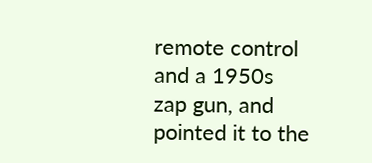remote control and a 1950s zap gun, and pointed it to the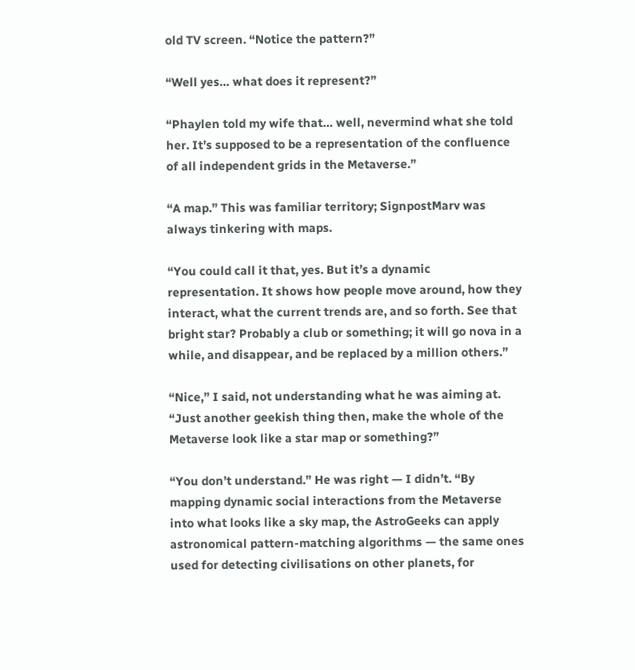old TV screen. “Notice the pattern?”

“Well yes… what does it represent?”

“Phaylen told my wife that… well, nevermind what she told her. It’s supposed to be a representation of the confluence of all independent grids in the Metaverse.”

“A map.” This was familiar territory; SignpostMarv was always tinkering with maps.

“You could call it that, yes. But it’s a dynamic representation. It shows how people move around, how they interact, what the current trends are, and so forth. See that bright star? Probably a club or something; it will go nova in a while, and disappear, and be replaced by a million others.”

“Nice,” I said, not understanding what he was aiming at. “Just another geekish thing then, make the whole of the Metaverse look like a star map or something?”

“You don’t understand.” He was right — I didn’t. “By mapping dynamic social interactions from the Metaverse into what looks like a sky map, the AstroGeeks can apply astronomical pattern-matching algorithms — the same ones used for detecting civilisations on other planets, for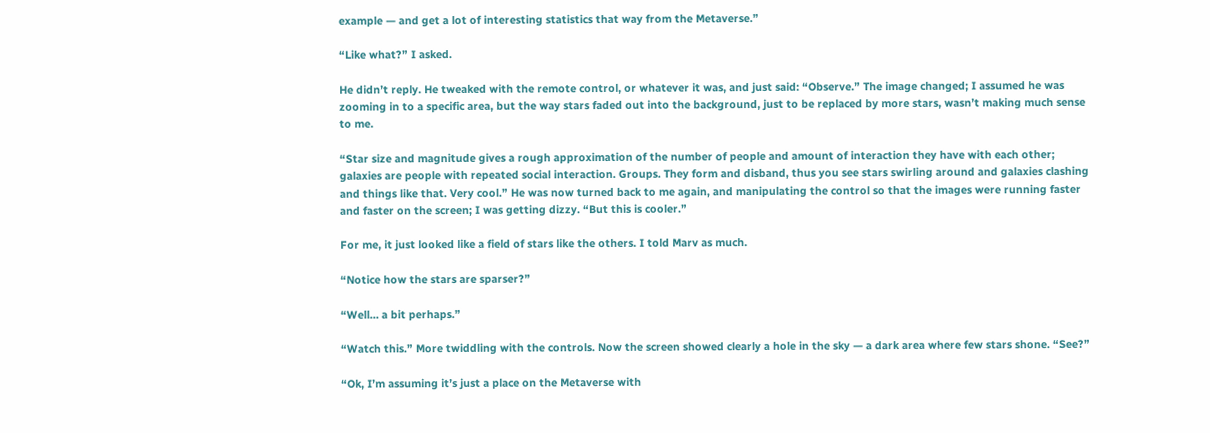example — and get a lot of interesting statistics that way from the Metaverse.”

“Like what?” I asked.

He didn’t reply. He tweaked with the remote control, or whatever it was, and just said: “Observe.” The image changed; I assumed he was zooming in to a specific area, but the way stars faded out into the background, just to be replaced by more stars, wasn’t making much sense to me.

“Star size and magnitude gives a rough approximation of the number of people and amount of interaction they have with each other; galaxies are people with repeated social interaction. Groups. They form and disband, thus you see stars swirling around and galaxies clashing and things like that. Very cool.” He was now turned back to me again, and manipulating the control so that the images were running faster and faster on the screen; I was getting dizzy. “But this is cooler.”

For me, it just looked like a field of stars like the others. I told Marv as much.

“Notice how the stars are sparser?”

“Well… a bit perhaps.”

“Watch this.” More twiddling with the controls. Now the screen showed clearly a hole in the sky — a dark area where few stars shone. “See?”

“Ok, I’m assuming it’s just a place on the Metaverse with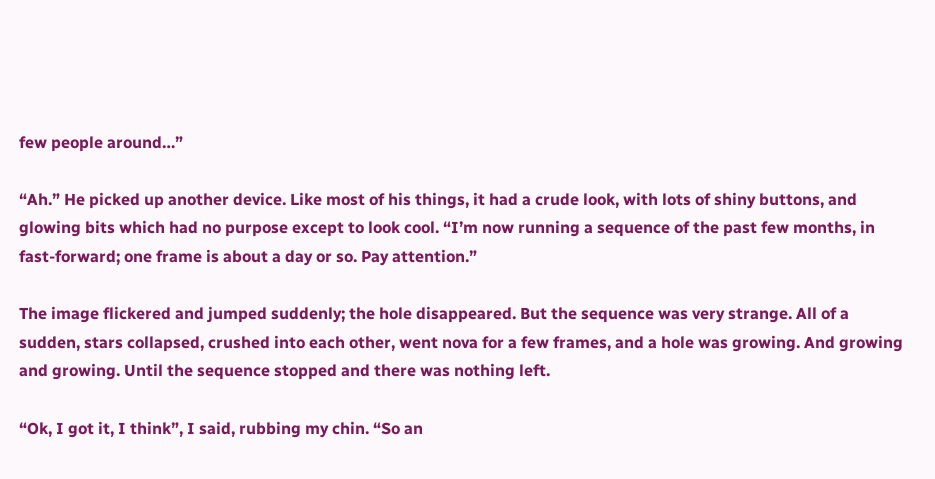few people around…”

“Ah.” He picked up another device. Like most of his things, it had a crude look, with lots of shiny buttons, and glowing bits which had no purpose except to look cool. “I’m now running a sequence of the past few months, in fast-forward; one frame is about a day or so. Pay attention.”

The image flickered and jumped suddenly; the hole disappeared. But the sequence was very strange. All of a sudden, stars collapsed, crushed into each other, went nova for a few frames, and a hole was growing. And growing and growing. Until the sequence stopped and there was nothing left.

“Ok, I got it, I think”, I said, rubbing my chin. “So an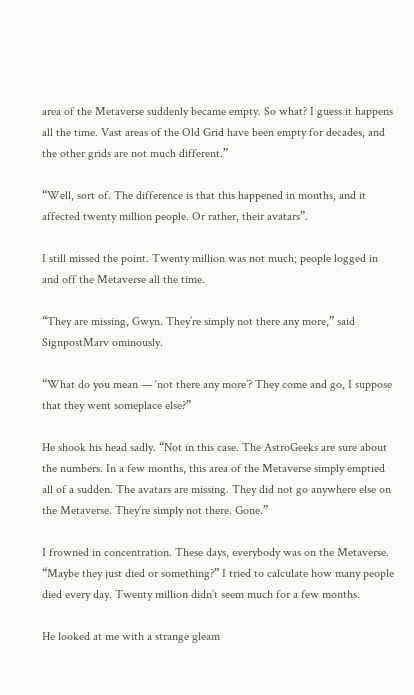area of the Metaverse suddenly became empty. So what? I guess it happens all the time. Vast areas of the Old Grid have been empty for decades, and the other grids are not much different.”

“Well, sort of. The difference is that this happened in months, and it affected twenty million people. Or rather, their avatars”.

I still missed the point. Twenty million was not much; people logged in and off the Metaverse all the time.

“They are missing, Gwyn. They’re simply not there any more,” said SignpostMarv ominously.

“What do you mean — ‘not there any more’? They come and go, I suppose that they went someplace else?”

He shook his head sadly. “Not in this case. The AstroGeeks are sure about the numbers. In a few months, this area of the Metaverse simply emptied all of a sudden. The avatars are missing. They did not go anywhere else on the Metaverse. They’re simply not there. Gone.”

I frowned in concentration. These days, everybody was on the Metaverse. “Maybe they just died or something?” I tried to calculate how many people died every day. Twenty million didn’t seem much for a few months.

He looked at me with a strange gleam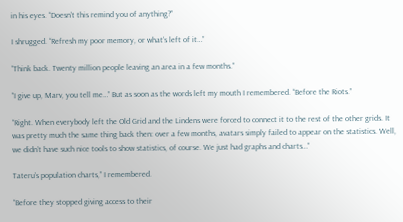in his eyes. “Doesn’t this remind you of anything?”

I shrugged. “Refresh my poor memory, or what’s left of it…”

“Think back. Twenty million people leaving an area in a few months.”

“I give up, Marv, you tell me…” But as soon as the words left my mouth I remembered. “Before the Riots.”

“Right. When everybody left the Old Grid and the Lindens were forced to connect it to the rest of the other grids. It was pretty much the same thing back then: over a few months, avatars simply failed to appear on the statistics. Well, we didn’t have such nice tools to show statistics, of course. We just had graphs and charts…”

Tateru’s population charts,” I remembered.

“Before they stopped giving access to their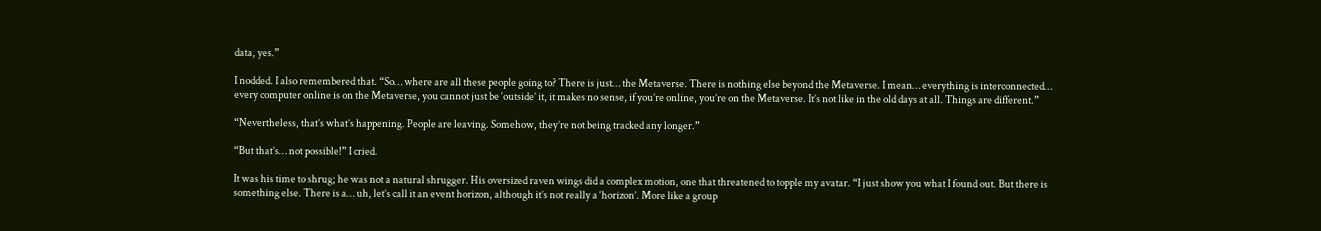data, yes.”

I nodded. I also remembered that. “So… where are all these people going to? There is just… the Metaverse. There is nothing else beyond the Metaverse. I mean… everything is interconnected… every computer online is on the Metaverse, you cannot just be ‘outside’ it, it makes no sense, if you’re online, you’re on the Metaverse. It’s not like in the old days at all. Things are different.”

“Nevertheless, that’s what’s happening. People are leaving. Somehow, they’re not being tracked any longer.”

“But that’s… not possible!” I cried.

It was his time to shrug; he was not a natural shrugger. His oversized raven wings did a complex motion, one that threatened to topple my avatar. “I just show you what I found out. But there is something else. There is a… uh, let’s call it an event horizon, although it’s not really a ‘horizon’. More like a group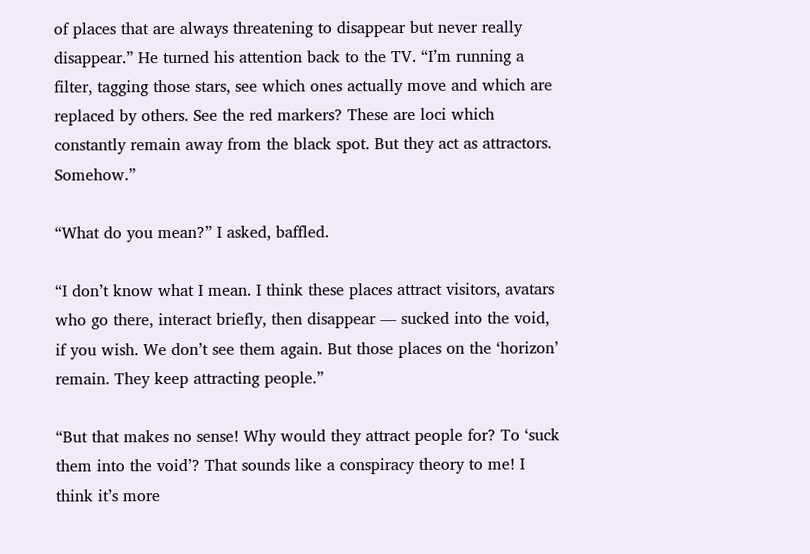of places that are always threatening to disappear but never really disappear.” He turned his attention back to the TV. “I’m running a filter, tagging those stars, see which ones actually move and which are replaced by others. See the red markers? These are loci which constantly remain away from the black spot. But they act as attractors. Somehow.”

“What do you mean?” I asked, baffled.

“I don’t know what I mean. I think these places attract visitors, avatars who go there, interact briefly, then disappear — sucked into the void, if you wish. We don’t see them again. But those places on the ‘horizon’ remain. They keep attracting people.”

“But that makes no sense! Why would they attract people for? To ‘suck them into the void’? That sounds like a conspiracy theory to me! I think it’s more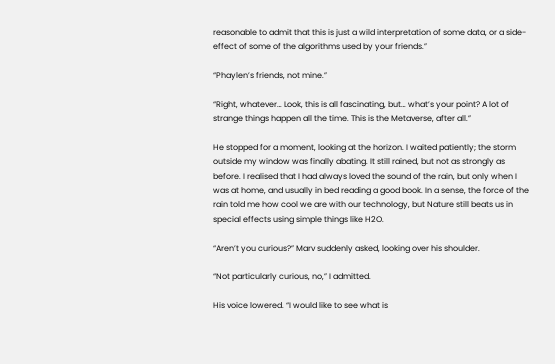reasonable to admit that this is just a wild interpretation of some data, or a side-effect of some of the algorithms used by your friends.”

“Phaylen’s friends, not mine.”

“Right, whatever… Look, this is all fascinating, but… what’s your point? A lot of strange things happen all the time. This is the Metaverse, after all.”

He stopped for a moment, looking at the horizon. I waited patiently; the storm outside my window was finally abating. It still rained, but not as strongly as before. I realised that I had always loved the sound of the rain, but only when I was at home, and usually in bed reading a good book. In a sense, the force of the rain told me how cool we are with our technology, but Nature still beats us in special effects using simple things like H2O.

“Aren’t you curious?” Marv suddenly asked, looking over his shoulder.

“Not particularly curious, no,” I admitted.

His voice lowered. “I would like to see what is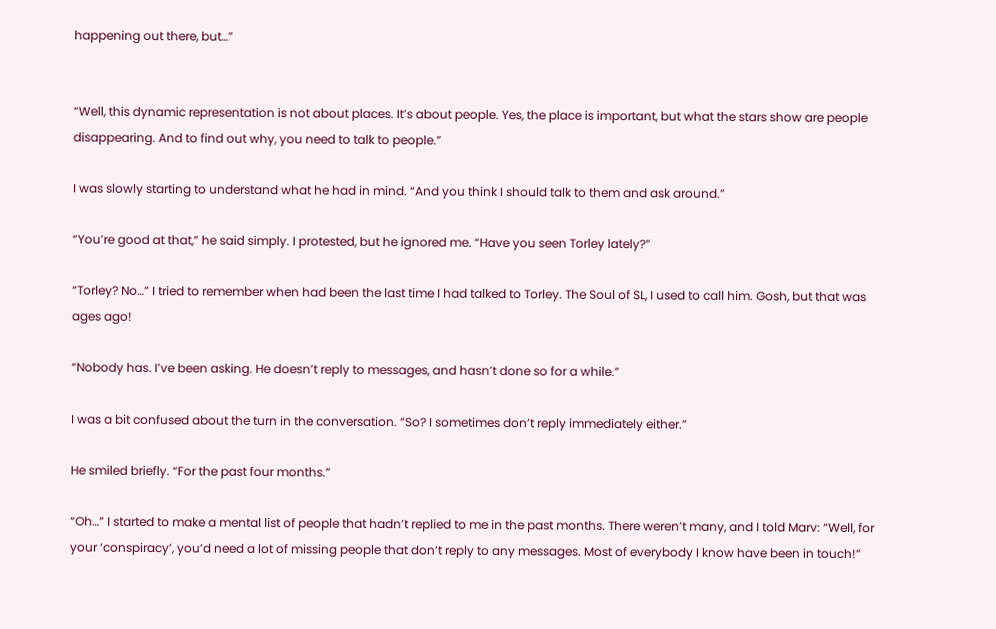happening out there, but…”


“Well, this dynamic representation is not about places. It’s about people. Yes, the place is important, but what the stars show are people disappearing. And to find out why, you need to talk to people.”

I was slowly starting to understand what he had in mind. “And you think I should talk to them and ask around.”

“You’re good at that,” he said simply. I protested, but he ignored me. “Have you seen Torley lately?”

“Torley? No…” I tried to remember when had been the last time I had talked to Torley. The Soul of SL, I used to call him. Gosh, but that was ages ago!

“Nobody has. I’ve been asking. He doesn’t reply to messages, and hasn’t done so for a while.”

I was a bit confused about the turn in the conversation. “So? I sometimes don’t reply immediately either.”

He smiled briefly. “For the past four months.”

“Oh…” I started to make a mental list of people that hadn’t replied to me in the past months. There weren’t many, and I told Marv: “Well, for your ‘conspiracy’, you’d need a lot of missing people that don’t reply to any messages. Most of everybody I know have been in touch!”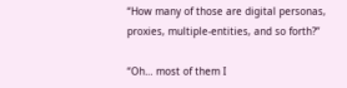“How many of those are digital personas, proxies, multiple-entities, and so forth?”

“Oh… most of them I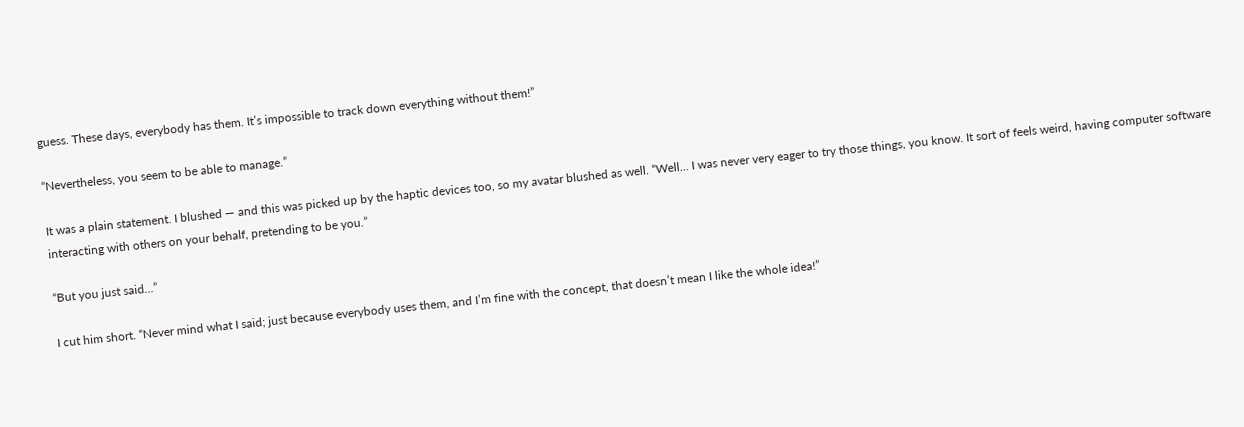guess. These days, everybody has them. It’s impossible to track down everything without them!”

“Nevertheless, you seem to be able to manage.”

It was a plain statement. I blushed — and this was picked up by the haptic devices too, so my avatar blushed as well. “Well… I was never very eager to try those things, you know. It sort of feels weird, having computer software interacting with others on your behalf, pretending to be you.”

“But you just said…”

I cut him short. “Never mind what I said; just because everybody uses them, and I’m fine with the concept, that doesn’t mean I like the whole idea!”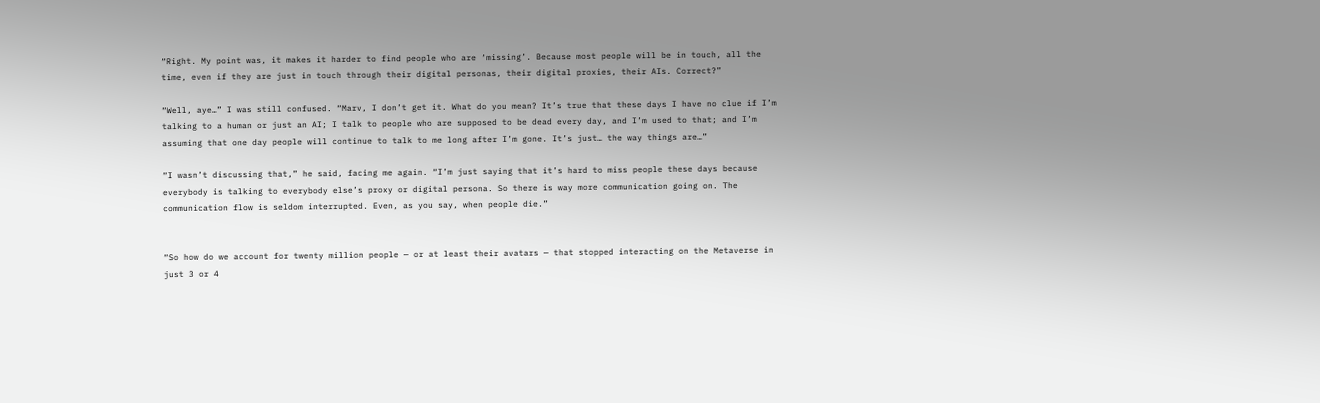“Right. My point was, it makes it harder to find people who are ‘missing’. Because most people will be in touch, all the time, even if they are just in touch through their digital personas, their digital proxies, their AIs. Correct?”

“Well, aye…” I was still confused. “Marv, I don’t get it. What do you mean? It’s true that these days I have no clue if I’m talking to a human or just an AI; I talk to people who are supposed to be dead every day, and I’m used to that; and I’m assuming that one day people will continue to talk to me long after I’m gone. It’s just… the way things are…”

“I wasn’t discussing that,” he said, facing me again. “I’m just saying that it’s hard to miss people these days because everybody is talking to everybody else’s proxy or digital persona. So there is way more communication going on. The communication flow is seldom interrupted. Even, as you say, when people die.”


“So how do we account for twenty million people — or at least their avatars — that stopped interacting on the Metaverse in just 3 or 4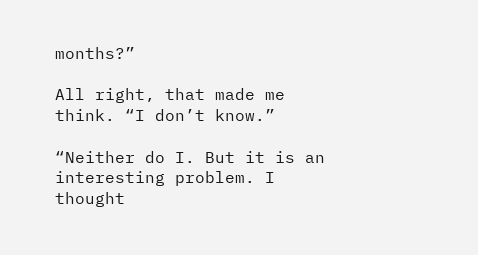months?”

All right, that made me think. “I don’t know.”

“Neither do I. But it is an interesting problem. I thought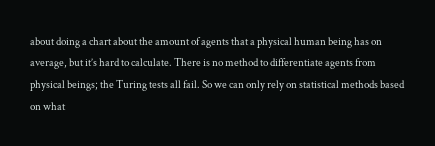about doing a chart about the amount of agents that a physical human being has on average, but it’s hard to calculate. There is no method to differentiate agents from physical beings; the Turing tests all fail. So we can only rely on statistical methods based on what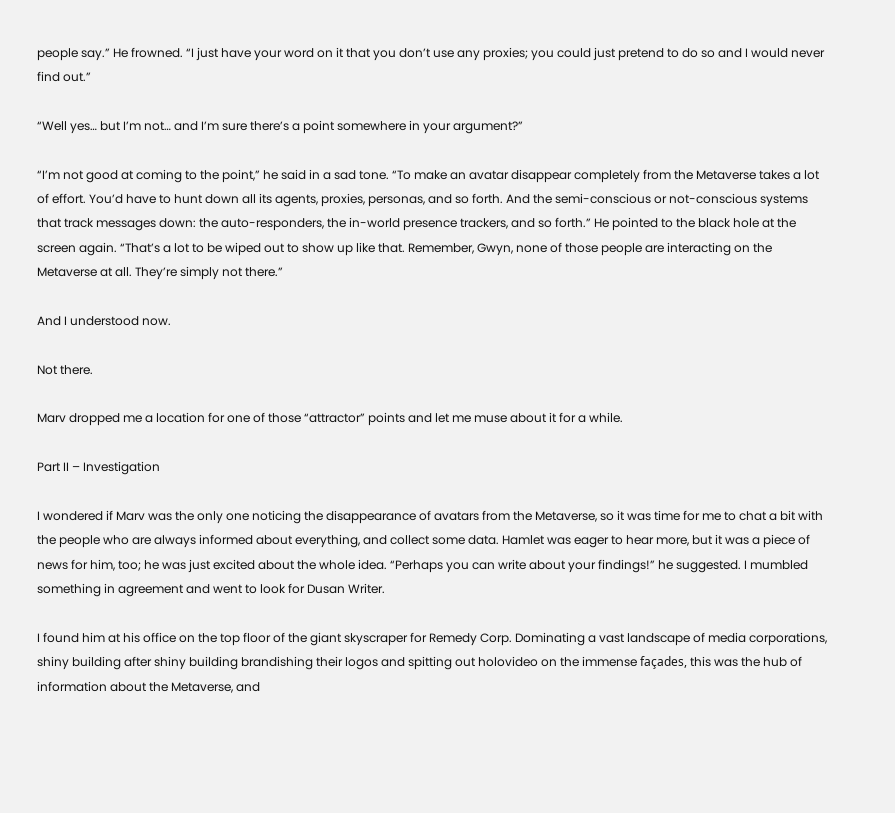people say.” He frowned. “I just have your word on it that you don’t use any proxies; you could just pretend to do so and I would never find out.”

“Well yes… but I’m not… and I’m sure there’s a point somewhere in your argument?”

“I’m not good at coming to the point,” he said in a sad tone. “To make an avatar disappear completely from the Metaverse takes a lot of effort. You’d have to hunt down all its agents, proxies, personas, and so forth. And the semi-conscious or not-conscious systems that track messages down: the auto-responders, the in-world presence trackers, and so forth.” He pointed to the black hole at the screen again. “That’s a lot to be wiped out to show up like that. Remember, Gwyn, none of those people are interacting on the Metaverse at all. They’re simply not there.”

And I understood now.

Not there.

Marv dropped me a location for one of those “attractor” points and let me muse about it for a while.

Part II – Investigation

I wondered if Marv was the only one noticing the disappearance of avatars from the Metaverse, so it was time for me to chat a bit with the people who are always informed about everything, and collect some data. Hamlet was eager to hear more, but it was a piece of news for him, too; he was just excited about the whole idea. “Perhaps you can write about your findings!” he suggested. I mumbled something in agreement and went to look for Dusan Writer.

I found him at his office on the top floor of the giant skyscraper for Remedy Corp. Dominating a vast landscape of media corporations, shiny building after shiny building brandishing their logos and spitting out holovideo on the immense façades, this was the hub of information about the Metaverse, and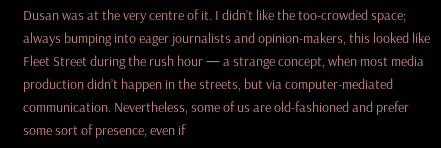Dusan was at the very centre of it. I didn’t like the too-crowded space; always bumping into eager journalists and opinion-makers, this looked like Fleet Street during the rush hour — a strange concept, when most media production didn’t happen in the streets, but via computer-mediated communication. Nevertheless, some of us are old-fashioned and prefer some sort of presence, even if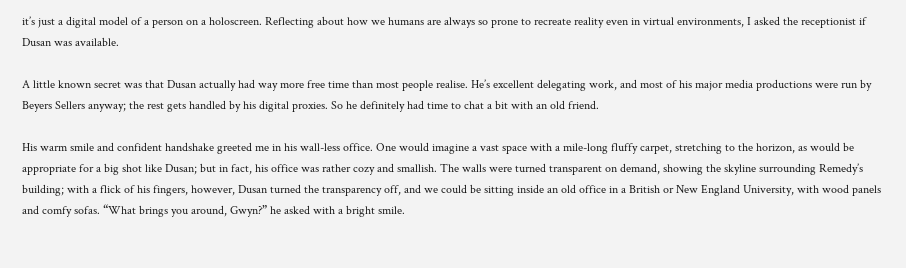it’s just a digital model of a person on a holoscreen. Reflecting about how we humans are always so prone to recreate reality even in virtual environments, I asked the receptionist if Dusan was available.

A little known secret was that Dusan actually had way more free time than most people realise. He’s excellent delegating work, and most of his major media productions were run by Beyers Sellers anyway; the rest gets handled by his digital proxies. So he definitely had time to chat a bit with an old friend.

His warm smile and confident handshake greeted me in his wall-less office. One would imagine a vast space with a mile-long fluffy carpet, stretching to the horizon, as would be appropriate for a big shot like Dusan; but in fact, his office was rather cozy and smallish. The walls were turned transparent on demand, showing the skyline surrounding Remedy’s building; with a flick of his fingers, however, Dusan turned the transparency off, and we could be sitting inside an old office in a British or New England University, with wood panels and comfy sofas. “What brings you around, Gwyn?” he asked with a bright smile.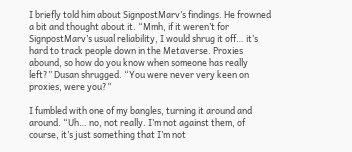I briefly told him about SignpostMarv’s findings. He frowned a bit and thought about it. “Mmh, if it weren’t for SignpostMarv’s usual reliability, I would shrug it off… it’s hard to track people down in the Metaverse. Proxies abound, so how do you know when someone has really left?” Dusan shrugged. “You were never very keen on proxies, were you?”

I fumbled with one of my bangles, turning it around and around. “Uh… no, not really. I’m not against them, of course, it’s just something that I’m not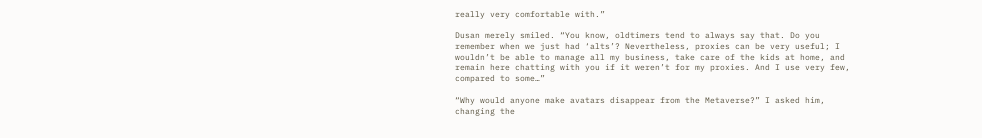really very comfortable with.”

Dusan merely smiled. “You know, oldtimers tend to always say that. Do you remember when we just had ‘alts’? Nevertheless, proxies can be very useful; I wouldn’t be able to manage all my business, take care of the kids at home, and remain here chatting with you if it weren’t for my proxies. And I use very few, compared to some…”

“Why would anyone make avatars disappear from the Metaverse?” I asked him, changing the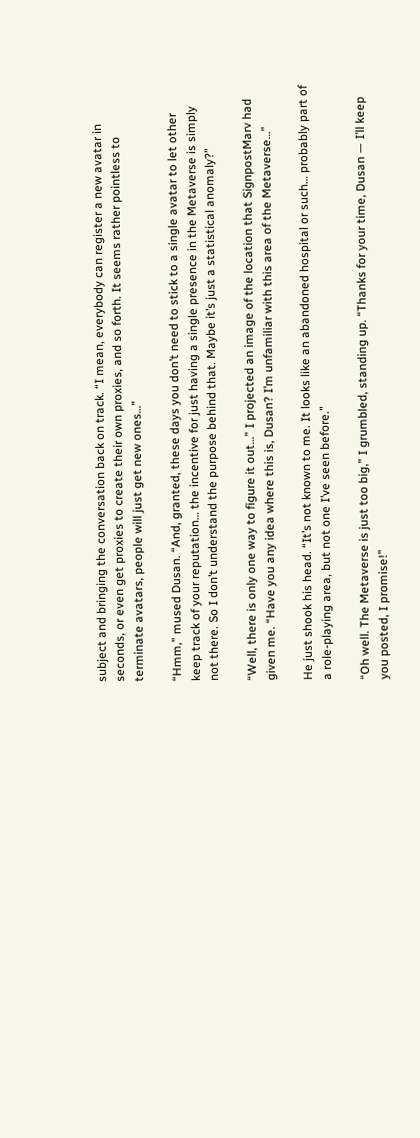subject and bringing the conversation back on track. “I mean, everybody can register a new avatar in seconds, or even get proxies to create their own proxies, and so forth. It seems rather pointless to terminate avatars, people will just get new ones…”

“Hmm,” mused Dusan. “And, granted, these days you don’t need to stick to a single avatar to let other keep track of your reputation… the incentive for just having a single presence in the Metaverse is simply not there. So I don’t understand the purpose behind that. Maybe it’s just a statistical anomaly?”

“Well, there is only one way to figure it out…” I projected an image of the location that SignpostMarv had given me. “Have you any idea where this is, Dusan? I’m unfamiliar with this area of the Metaverse…”

He just shook his head. “It’s not known to me. It looks like an abandoned hospital or such… probably part of a role-playing area, but not one I’ve seen before.”

“Oh well. The Metaverse is just too big,” I grumbled, standing up. “Thanks for your time, Dusan — I’ll keep you posted, I promise!”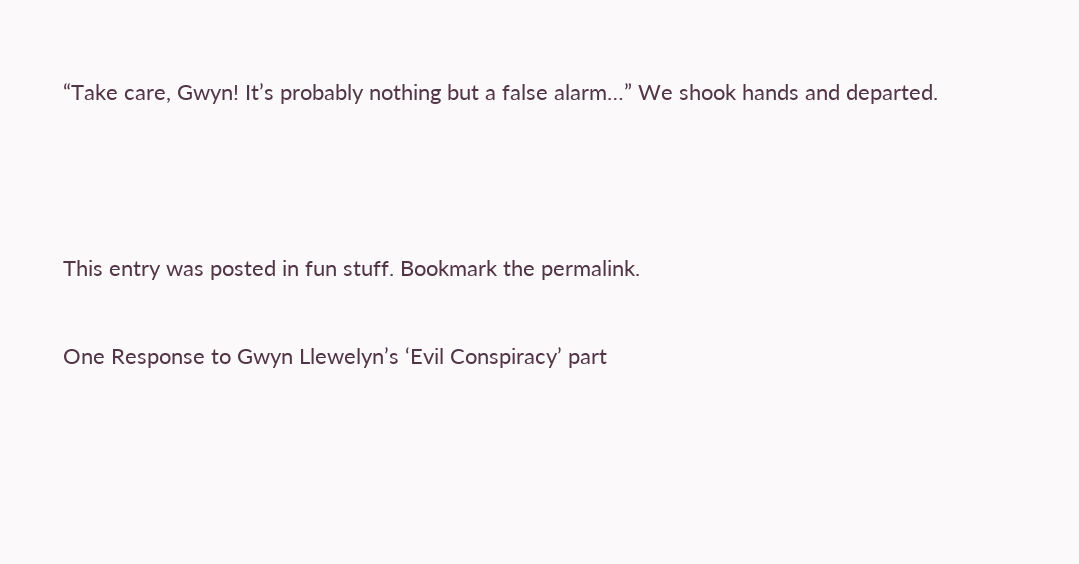“Take care, Gwyn! It’s probably nothing but a false alarm…” We shook hands and departed.



This entry was posted in fun stuff. Bookmark the permalink.

One Response to Gwyn Llewelyn’s ‘Evil Conspiracy’ part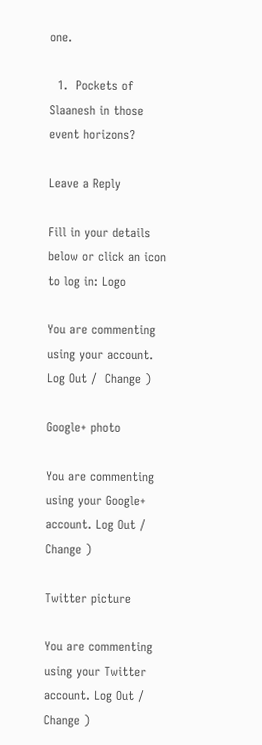one.

  1.  Pockets of Slaanesh in those event horizons?

Leave a Reply

Fill in your details below or click an icon to log in: Logo

You are commenting using your account. Log Out /  Change )

Google+ photo

You are commenting using your Google+ account. Log Out /  Change )

Twitter picture

You are commenting using your Twitter account. Log Out /  Change )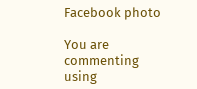Facebook photo

You are commenting using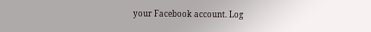your Facebook account. Log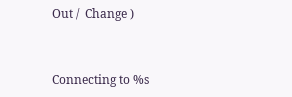Out /  Change )


Connecting to %s